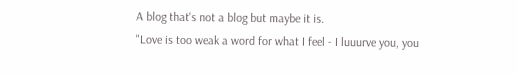A blog that's not a blog but maybe it is.
"Love is too weak a word for what I feel - I luuurve you, you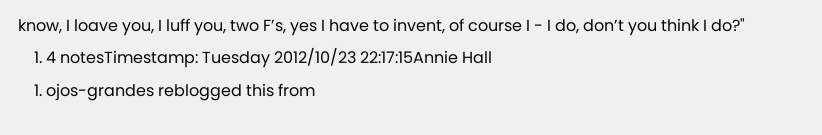know, I loave you, I luff you, two F’s, yes I have to invent, of course I - I do, don’t you think I do?"
    1. 4 notesTimestamp: Tuesday 2012/10/23 22:17:15Annie Hall
    1. ojos-grandes reblogged this from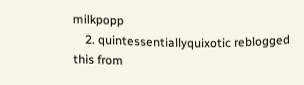milkpopp
    2. quintessentiallyquixotic reblogged this from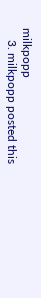milkpopp
    3. milkpopp posted this